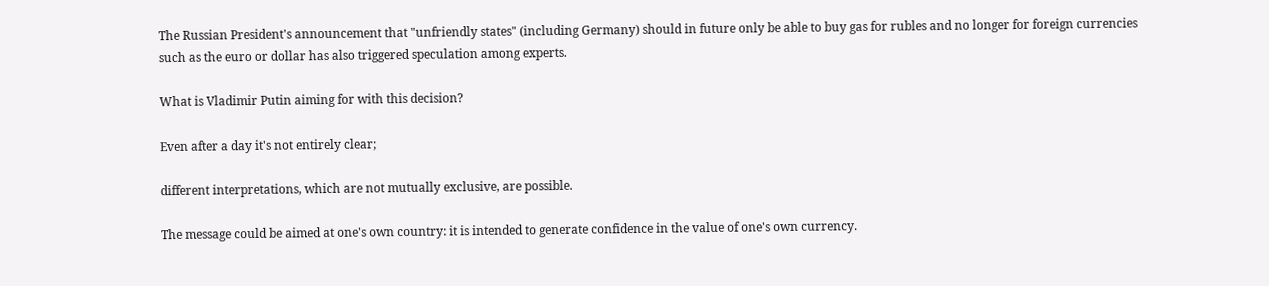The Russian President's announcement that "unfriendly states" (including Germany) should in future only be able to buy gas for rubles and no longer for foreign currencies such as the euro or dollar has also triggered speculation among experts.

What is Vladimir Putin aiming for with this decision?

Even after a day it's not entirely clear;

different interpretations, which are not mutually exclusive, are possible.

The message could be aimed at one's own country: it is intended to generate confidence in the value of one's own currency.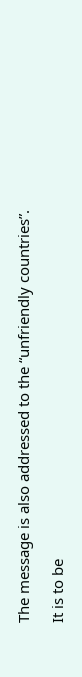The message is also addressed to the “unfriendly countries”.

It is to be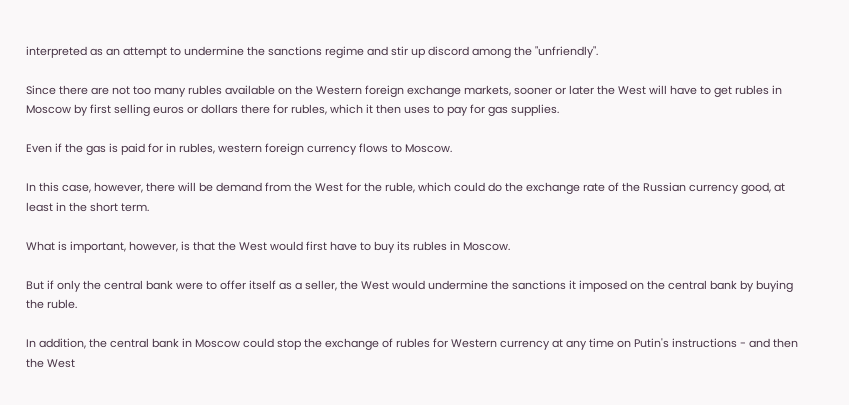interpreted as an attempt to undermine the sanctions regime and stir up discord among the "unfriendly".

Since there are not too many rubles available on the Western foreign exchange markets, sooner or later the West will have to get rubles in Moscow by first selling euros or dollars there for rubles, which it then uses to pay for gas supplies.

Even if the gas is paid for in rubles, western foreign currency flows to Moscow.

In this case, however, there will be demand from the West for the ruble, which could do the exchange rate of the Russian currency good, at least in the short term.

What is important, however, is that the West would first have to buy its rubles in Moscow.

But if only the central bank were to offer itself as a seller, the West would undermine the sanctions it imposed on the central bank by buying the ruble.

In addition, the central bank in Moscow could stop the exchange of rubles for Western currency at any time on Putin's instructions - and then the West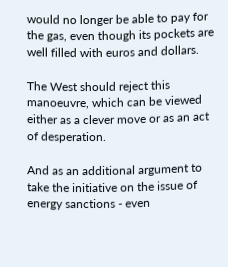would no longer be able to pay for the gas, even though its pockets are well filled with euros and dollars.

The West should reject this manoeuvre, which can be viewed either as a clever move or as an act of desperation.

And as an additional argument to take the initiative on the issue of energy sanctions - even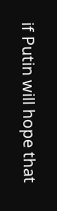if Putin will hope that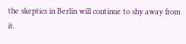the skeptics in Berlin will continue to shy away from it.